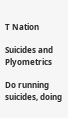T Nation

Suicides and Plyometrics

Do running suicides, doing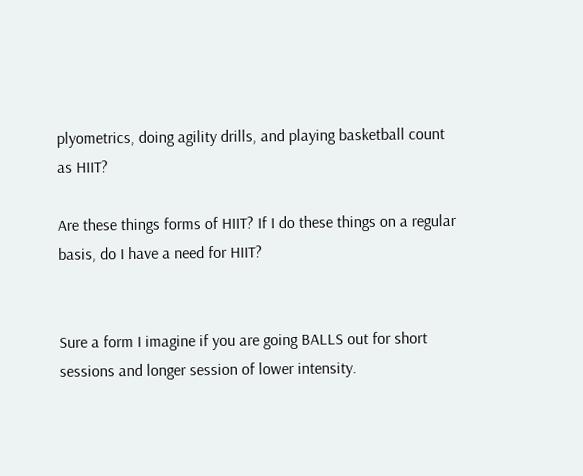plyometrics, doing agility drills, and playing basketball count as HIIT?

Are these things forms of HIIT? If I do these things on a regular basis, do I have a need for HIIT?


Sure a form I imagine if you are going BALLS out for short sessions and longer session of lower intensity.